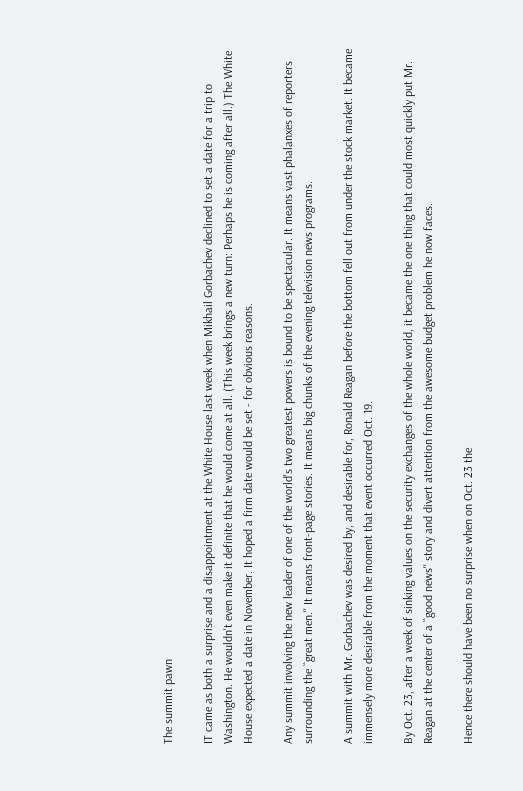The summit pawn

IT came as both a surprise and a disappointment at the White House last week when Mikhail Gorbachev declined to set a date for a trip to Washington. He wouldn't even make it definite that he would come at all. (This week brings a new turn: Perhaps he is coming after all.) The White House expected a date in November. It hoped a firm date would be set - for obvious reasons.

Any summit involving the new leader of one of the world's two greatest powers is bound to be spectacular. It means vast phalanxes of reporters surrounding the ``great men.'' It means front-page stories. It means big chunks of the evening television news programs.

A summit with Mr. Gorbachev was desired by, and desirable for, Ronald Reagan before the bottom fell out from under the stock market. It became immensely more desirable from the moment that event occurred Oct. 19.

By Oct. 23, after a week of sinking values on the security exchanges of the whole world, it became the one thing that could most quickly put Mr. Reagan at the center of a ``good news'' story and divert attention from the awesome budget problem he now faces.

Hence there should have been no surprise when on Oct. 23 the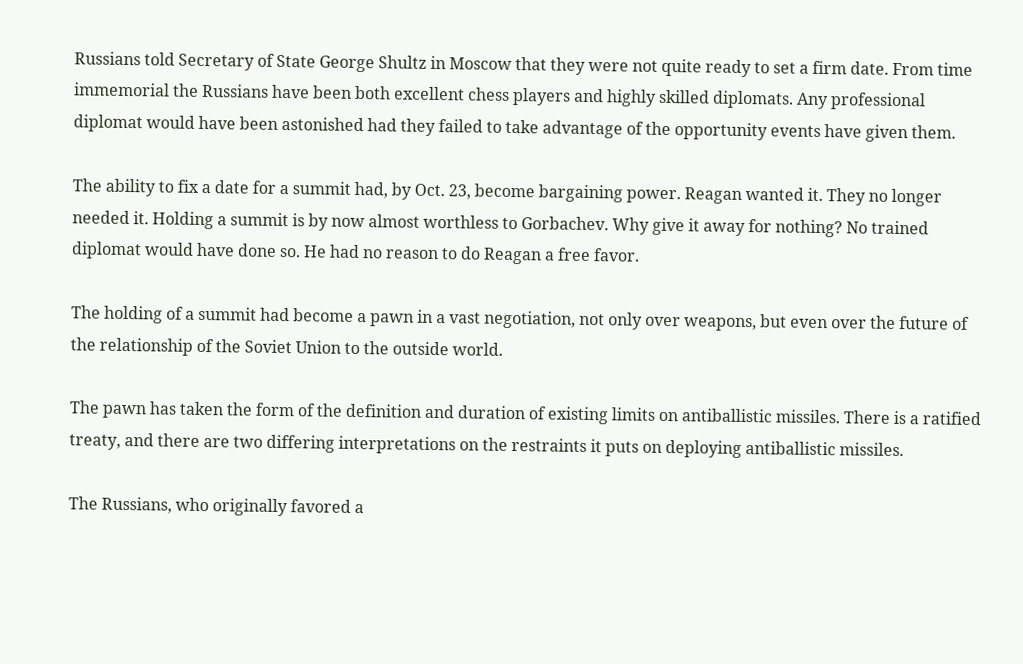Russians told Secretary of State George Shultz in Moscow that they were not quite ready to set a firm date. From time immemorial the Russians have been both excellent chess players and highly skilled diplomats. Any professional diplomat would have been astonished had they failed to take advantage of the opportunity events have given them.

The ability to fix a date for a summit had, by Oct. 23, become bargaining power. Reagan wanted it. They no longer needed it. Holding a summit is by now almost worthless to Gorbachev. Why give it away for nothing? No trained diplomat would have done so. He had no reason to do Reagan a free favor.

The holding of a summit had become a pawn in a vast negotiation, not only over weapons, but even over the future of the relationship of the Soviet Union to the outside world.

The pawn has taken the form of the definition and duration of existing limits on antiballistic missiles. There is a ratified treaty, and there are two differing interpretations on the restraints it puts on deploying antiballistic missiles.

The Russians, who originally favored a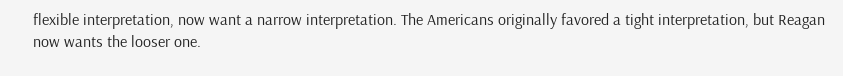flexible interpretation, now want a narrow interpretation. The Americans originally favored a tight interpretation, but Reagan now wants the looser one.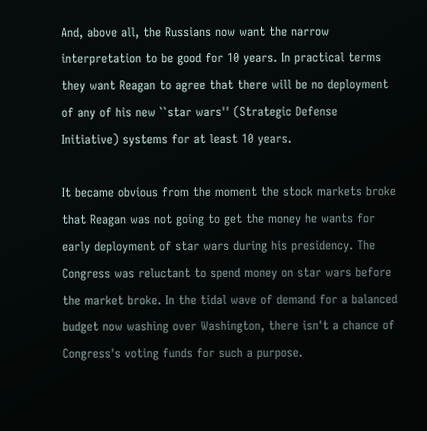And, above all, the Russians now want the narrow interpretation to be good for 10 years. In practical terms they want Reagan to agree that there will be no deployment of any of his new ``star wars'' (Strategic Defense Initiative) systems for at least 10 years.

It became obvious from the moment the stock markets broke that Reagan was not going to get the money he wants for early deployment of star wars during his presidency. The Congress was reluctant to spend money on star wars before the market broke. In the tidal wave of demand for a balanced budget now washing over Washington, there isn't a chance of Congress's voting funds for such a purpose.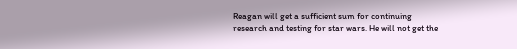Reagan will get a sufficient sum for continuing research and testing for star wars. He will not get the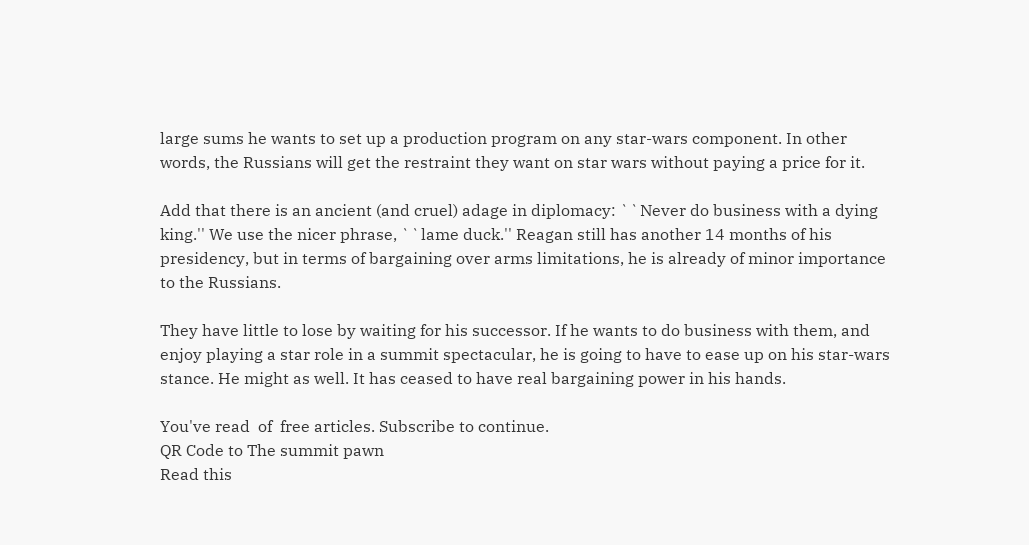large sums he wants to set up a production program on any star-wars component. In other words, the Russians will get the restraint they want on star wars without paying a price for it.

Add that there is an ancient (and cruel) adage in diplomacy: ``Never do business with a dying king.'' We use the nicer phrase, ``lame duck.'' Reagan still has another 14 months of his presidency, but in terms of bargaining over arms limitations, he is already of minor importance to the Russians.

They have little to lose by waiting for his successor. If he wants to do business with them, and enjoy playing a star role in a summit spectacular, he is going to have to ease up on his star-wars stance. He might as well. It has ceased to have real bargaining power in his hands.

You've read  of  free articles. Subscribe to continue.
QR Code to The summit pawn
Read this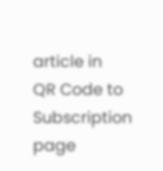article in
QR Code to Subscription page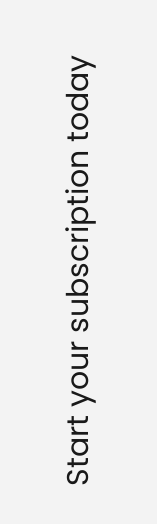Start your subscription today